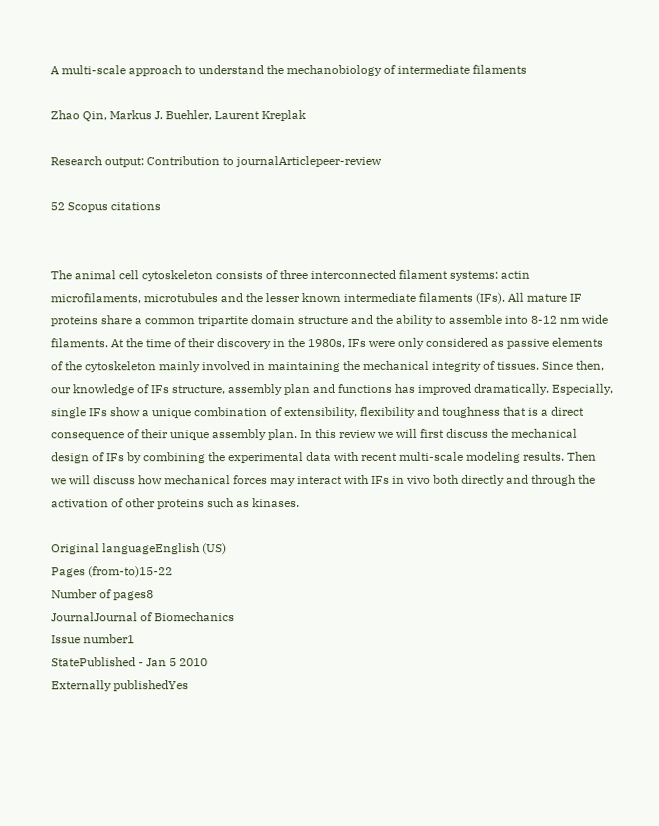A multi-scale approach to understand the mechanobiology of intermediate filaments

Zhao Qin, Markus J. Buehler, Laurent Kreplak

Research output: Contribution to journalArticlepeer-review

52 Scopus citations


The animal cell cytoskeleton consists of three interconnected filament systems: actin microfilaments, microtubules and the lesser known intermediate filaments (IFs). All mature IF proteins share a common tripartite domain structure and the ability to assemble into 8-12 nm wide filaments. At the time of their discovery in the 1980s, IFs were only considered as passive elements of the cytoskeleton mainly involved in maintaining the mechanical integrity of tissues. Since then, our knowledge of IFs structure, assembly plan and functions has improved dramatically. Especially, single IFs show a unique combination of extensibility, flexibility and toughness that is a direct consequence of their unique assembly plan. In this review we will first discuss the mechanical design of IFs by combining the experimental data with recent multi-scale modeling results. Then we will discuss how mechanical forces may interact with IFs in vivo both directly and through the activation of other proteins such as kinases.

Original languageEnglish (US)
Pages (from-to)15-22
Number of pages8
JournalJournal of Biomechanics
Issue number1
StatePublished - Jan 5 2010
Externally publishedYes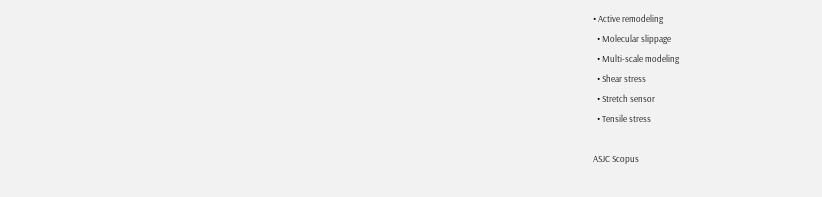• Active remodeling
  • Molecular slippage
  • Multi-scale modeling
  • Shear stress
  • Stretch sensor
  • Tensile stress

ASJC Scopus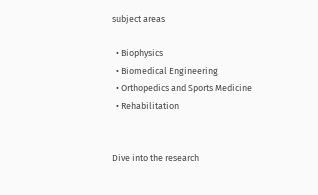subject areas

  • Biophysics
  • Biomedical Engineering
  • Orthopedics and Sports Medicine
  • Rehabilitation


Dive into the research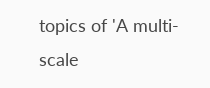topics of 'A multi-scale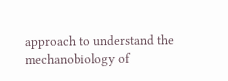approach to understand the mechanobiology of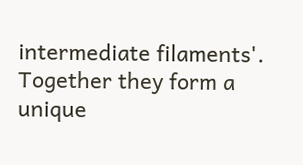intermediate filaments'. Together they form a unique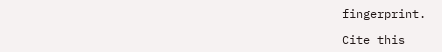fingerprint.

Cite this